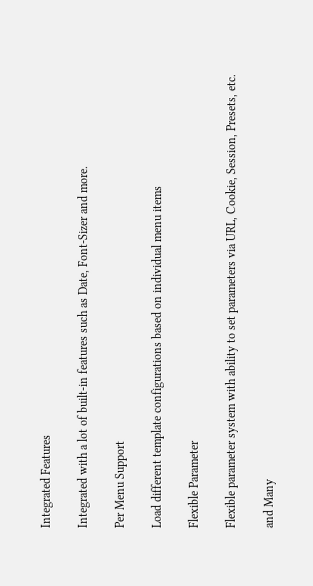Integrated Features

Integrated with a lot of built-in features such as Date, Font-Sizer and more.

Per Menu Support

Load different template configurations based on individual menu items

Flexible Parameter

Flexible parameter system with ability to set parameters via URL, Cookie, Session, Presets, etc.

and Many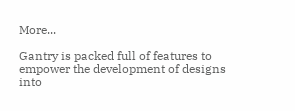More...

Gantry is packed full of features to empower the development of designs into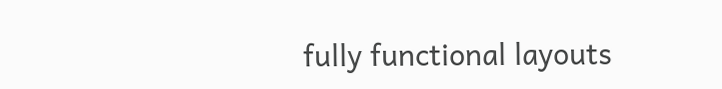fully functional layouts